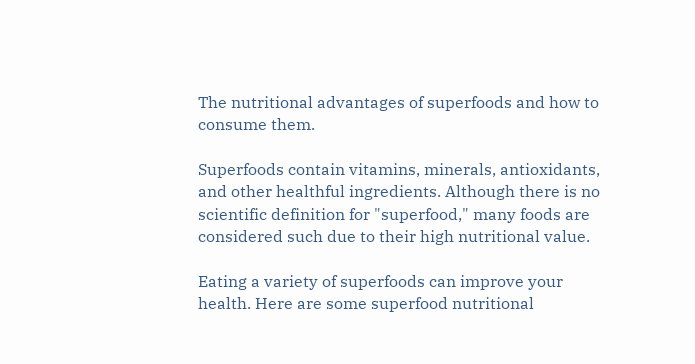The nutritional advantages of superfoods and how to consume them.

Superfoods contain vitamins, minerals, antioxidants, and other healthful ingredients. Although there is no scientific definition for "superfood," many foods are considered such due to their high nutritional value.

Eating a variety of superfoods can improve your health. Here are some superfood nutritional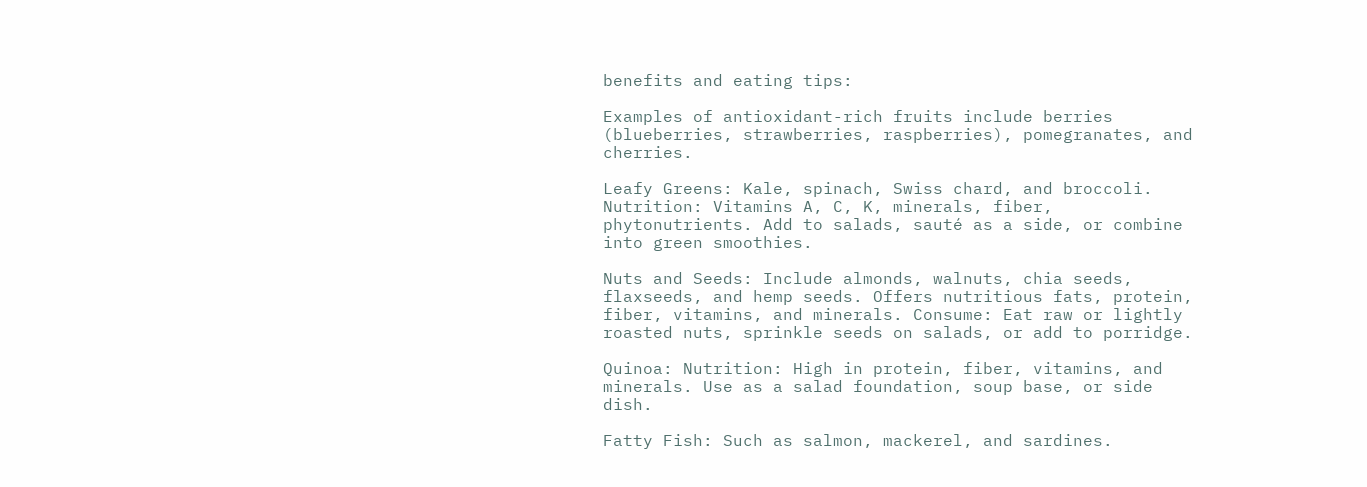benefits and eating tips:

Examples of antioxidant-rich fruits include berries (blueberries, strawberries, raspberries), pomegranates, and cherries.

Leafy Greens: Kale, spinach, Swiss chard, and broccoli. Nutrition: Vitamins A, C, K, minerals, fiber, phytonutrients. Add to salads, sauté as a side, or combine into green smoothies.

Nuts and Seeds: Include almonds, walnuts, chia seeds, flaxseeds, and hemp seeds. Offers nutritious fats, protein, fiber, vitamins, and minerals. Consume: Eat raw or lightly roasted nuts, sprinkle seeds on salads, or add to porridge.

Quinoa: Nutrition: High in protein, fiber, vitamins, and minerals. Use as a salad foundation, soup base, or side dish.

Fatty Fish: Such as salmon, mackerel, and sardines.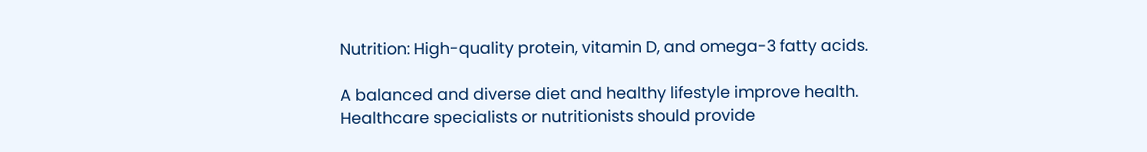Nutrition: High-quality protein, vitamin D, and omega-3 fatty acids.

A balanced and diverse diet and healthy lifestyle improve health. Healthcare specialists or nutritionists should provide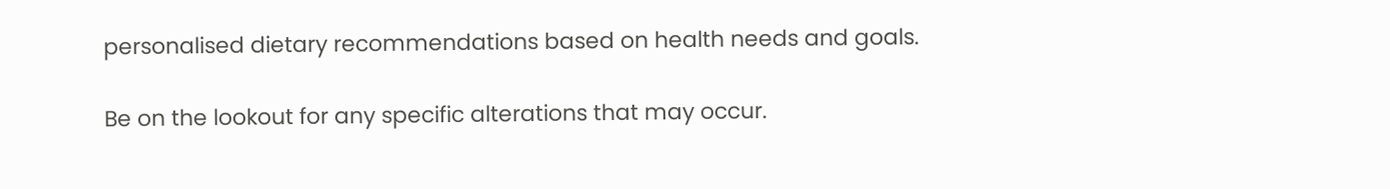personalised dietary recommendations based on health needs and goals.

Be on the lookout for any specific alterations that may occur.